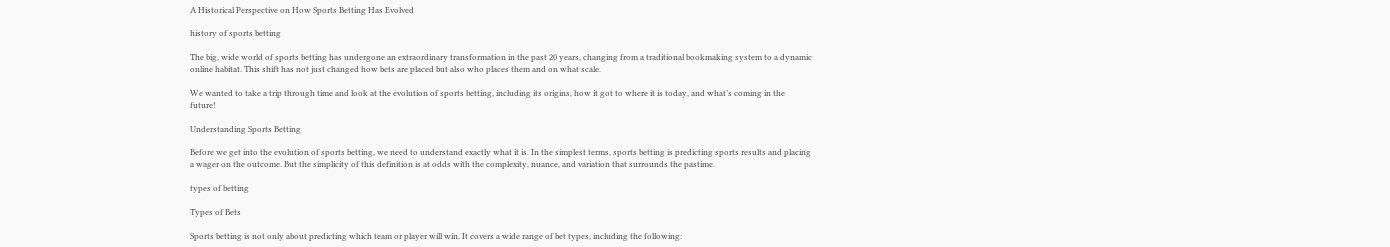A Historical Perspective on How Sports Betting Has Evolved

history of sports betting

The big, wide world of sports betting has undergone an extraordinary transformation in the past 20 years, changing from a traditional bookmaking system to a dynamic online habitat. This shift has not just changed how bets are placed but also who places them and on what scale.

We wanted to take a trip through time and look at the evolution of sports betting, including its origins, how it got to where it is today, and what’s coming in the future!

Understanding Sports Betting

Before we get into the evolution of sports betting, we need to understand exactly what it is. In the simplest terms, sports betting is predicting sports results and placing a wager on the outcome. But the simplicity of this definition is at odds with the complexity, nuance, and variation that surrounds the pastime.

types of betting

Types of Bets

Sports betting is not only about predicting which team or player will win. It covers a wide range of bet types, including the following: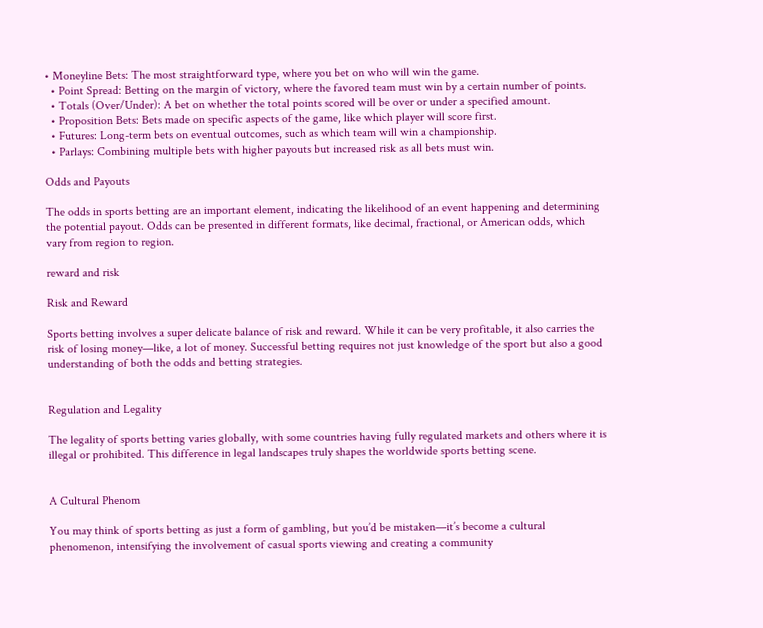• Moneyline Bets: The most straightforward type, where you bet on who will win the game.
  • Point Spread: Betting on the margin of victory, where the favored team must win by a certain number of points.
  • Totals (Over/Under): A bet on whether the total points scored will be over or under a specified amount.
  • Proposition Bets: Bets made on specific aspects of the game, like which player will score first.
  • Futures: Long-term bets on eventual outcomes, such as which team will win a championship.
  • Parlays: Combining multiple bets with higher payouts but increased risk as all bets must win.

Odds and Payouts

The odds in sports betting are an important element, indicating the likelihood of an event happening and determining the potential payout. Odds can be presented in different formats, like decimal, fractional, or American odds, which vary from region to region.

reward and risk

Risk and Reward

Sports betting involves a super delicate balance of risk and reward. While it can be very profitable, it also carries the risk of losing money—like, a lot of money. Successful betting requires not just knowledge of the sport but also a good understanding of both the odds and betting strategies.


Regulation and Legality

The legality of sports betting varies globally, with some countries having fully regulated markets and others where it is illegal or prohibited. This difference in legal landscapes truly shapes the worldwide sports betting scene.


A Cultural Phenom

You may think of sports betting as just a form of gambling, but you’d be mistaken—it’s become a cultural phenomenon, intensifying the involvement of casual sports viewing and creating a community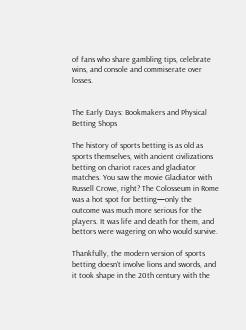of fans who share gambling tips, celebrate wins, and console and commiserate over losses.


The Early Days: Bookmakers and Physical Betting Shops

The history of sports betting is as old as sports themselves, with ancient civilizations betting on chariot races and gladiator matches. You saw the movie Gladiator with Russell Crowe, right? The Colosseum in Rome was a hot spot for betting—only the outcome was much more serious for the players. It was life and death for them, and bettors were wagering on who would survive.

Thankfully, the modern version of sports betting doesn’t involve lions and swords, and it took shape in the 20th century with the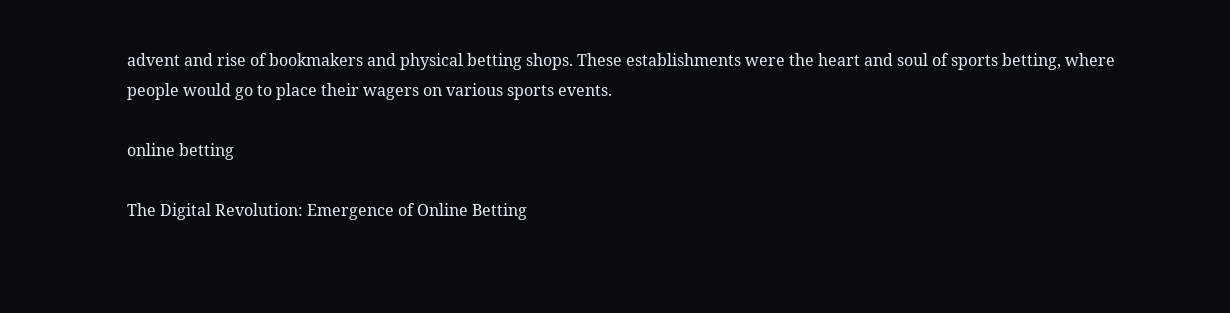advent and rise of bookmakers and physical betting shops. These establishments were the heart and soul of sports betting, where people would go to place their wagers on various sports events.

online betting

The Digital Revolution: Emergence of Online Betting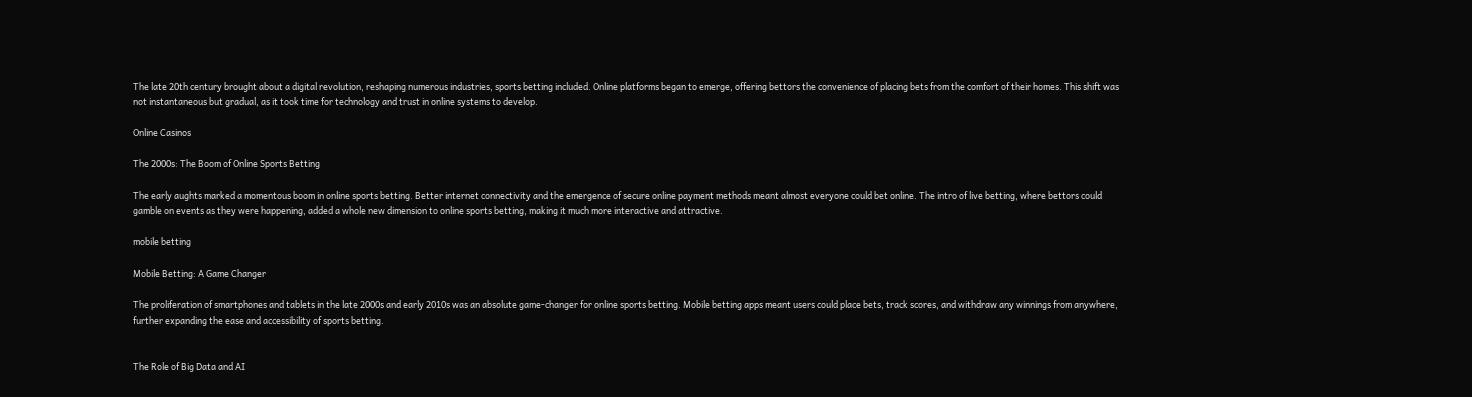The late 20th century brought about a digital revolution, reshaping numerous industries, sports betting included. Online platforms began to emerge, offering bettors the convenience of placing bets from the comfort of their homes. This shift was not instantaneous but gradual, as it took time for technology and trust in online systems to develop.

Online Casinos

The 2000s: The Boom of Online Sports Betting

The early aughts marked a momentous boom in online sports betting. Better internet connectivity and the emergence of secure online payment methods meant almost everyone could bet online. The intro of live betting, where bettors could gamble on events as they were happening, added a whole new dimension to online sports betting, making it much more interactive and attractive.

mobile betting

Mobile Betting: A Game Changer

The proliferation of smartphones and tablets in the late 2000s and early 2010s was an absolute game-changer for online sports betting. Mobile betting apps meant users could place bets, track scores, and withdraw any winnings from anywhere, further expanding the ease and accessibility of sports betting.


The Role of Big Data and AI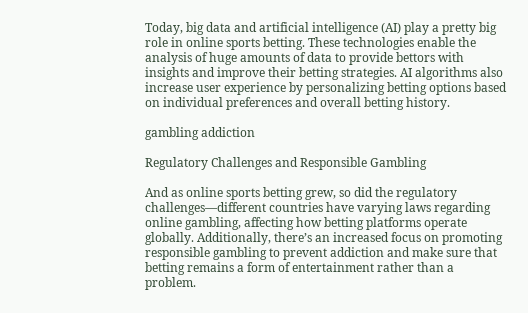Today, big data and artificial intelligence (AI) play a pretty big role in online sports betting. These technologies enable the analysis of huge amounts of data to provide bettors with insights and improve their betting strategies. AI algorithms also increase user experience by personalizing betting options based on individual preferences and overall betting history.

gambling addiction

Regulatory Challenges and Responsible Gambling

And as online sports betting grew, so did the regulatory challenges—different countries have varying laws regarding online gambling, affecting how betting platforms operate globally. Additionally, there’s an increased focus on promoting responsible gambling to prevent addiction and make sure that betting remains a form of entertainment rather than a problem.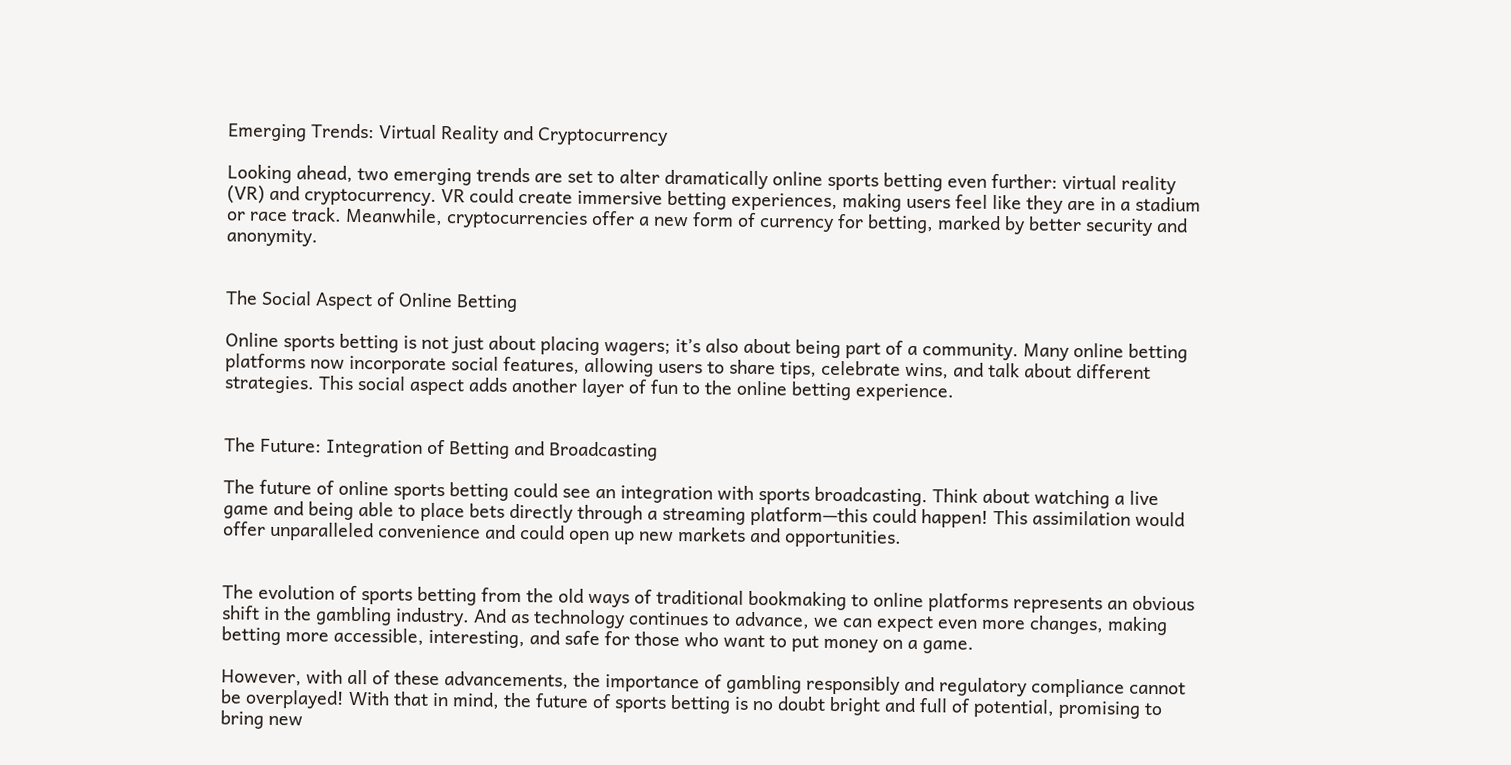Emerging Trends: Virtual Reality and Cryptocurrency

Looking ahead, two emerging trends are set to alter dramatically online sports betting even further: virtual reality (VR) and cryptocurrency. VR could create immersive betting experiences, making users feel like they are in a stadium or race track. Meanwhile, cryptocurrencies offer a new form of currency for betting, marked by better security and anonymity.


The Social Aspect of Online Betting

Online sports betting is not just about placing wagers; it’s also about being part of a community. Many online betting platforms now incorporate social features, allowing users to share tips, celebrate wins, and talk about different strategies. This social aspect adds another layer of fun to the online betting experience.


The Future: Integration of Betting and Broadcasting

The future of online sports betting could see an integration with sports broadcasting. Think about watching a live game and being able to place bets directly through a streaming platform—this could happen! This assimilation would offer unparalleled convenience and could open up new markets and opportunities.


The evolution of sports betting from the old ways of traditional bookmaking to online platforms represents an obvious shift in the gambling industry. And as technology continues to advance, we can expect even more changes, making betting more accessible, interesting, and safe for those who want to put money on a game.

However, with all of these advancements, the importance of gambling responsibly and regulatory compliance cannot be overplayed! With that in mind, the future of sports betting is no doubt bright and full of potential, promising to bring new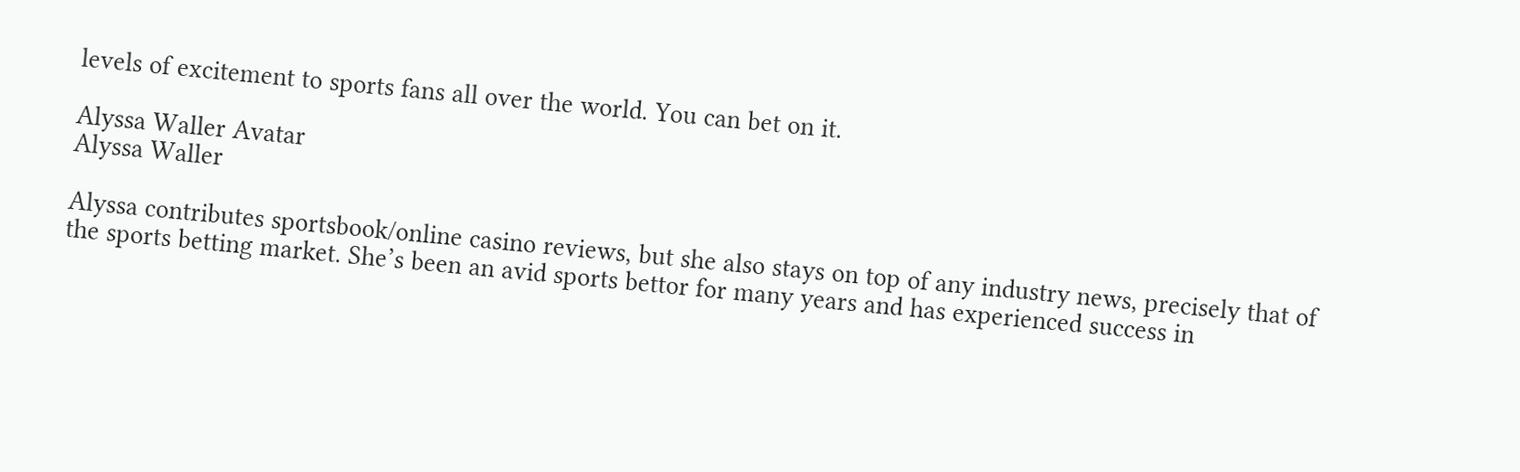levels of excitement to sports fans all over the world. You can bet on it.

Alyssa Waller Avatar
Alyssa Waller

Alyssa contributes sportsbook/online casino reviews, but she also stays on top of any industry news, precisely that of the sports betting market. She’s been an avid sports bettor for many years and has experienced success in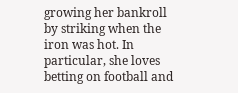growing her bankroll by striking when the iron was hot. In particular, she loves betting on football and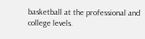basketball at the professional and college levels.